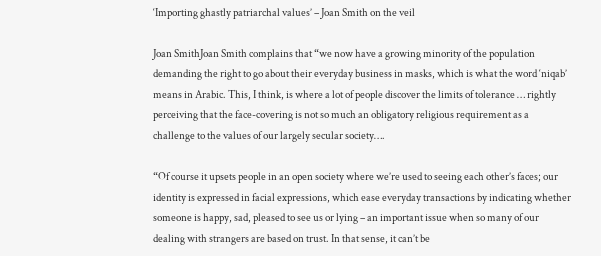‘Importing ghastly patriarchal values’ – Joan Smith on the veil

Joan SmithJoan Smith complains that “we now have a growing minority of the population demanding the right to go about their everyday business in masks, which is what the word ‘niqab’ means in Arabic. This, I think, is where a lot of people discover the limits of tolerance … rightly perceiving that the face-covering is not so much an obligatory religious requirement as a challenge to the values of our largely secular society….

“Of course it upsets people in an open society where we’re used to seeing each other’s faces; our identity is expressed in facial expressions, which ease everyday transactions by indicating whether someone is happy, sad, pleased to see us or lying – an important issue when so many of our dealing with strangers are based on trust. In that sense, it can’t be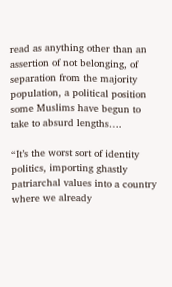read as anything other than an assertion of not belonging, of separation from the majority population, a political position some Muslims have begun to take to absurd lengths….

“It’s the worst sort of identity politics, importing ghastly patriarchal values into a country where we already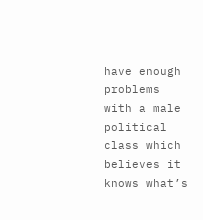have enough problems with a male political class which believes it knows what’s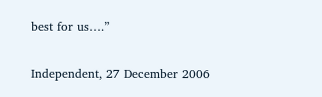best for us….”

Independent, 27 December 2006